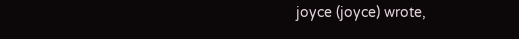joyce (joyce) wrote,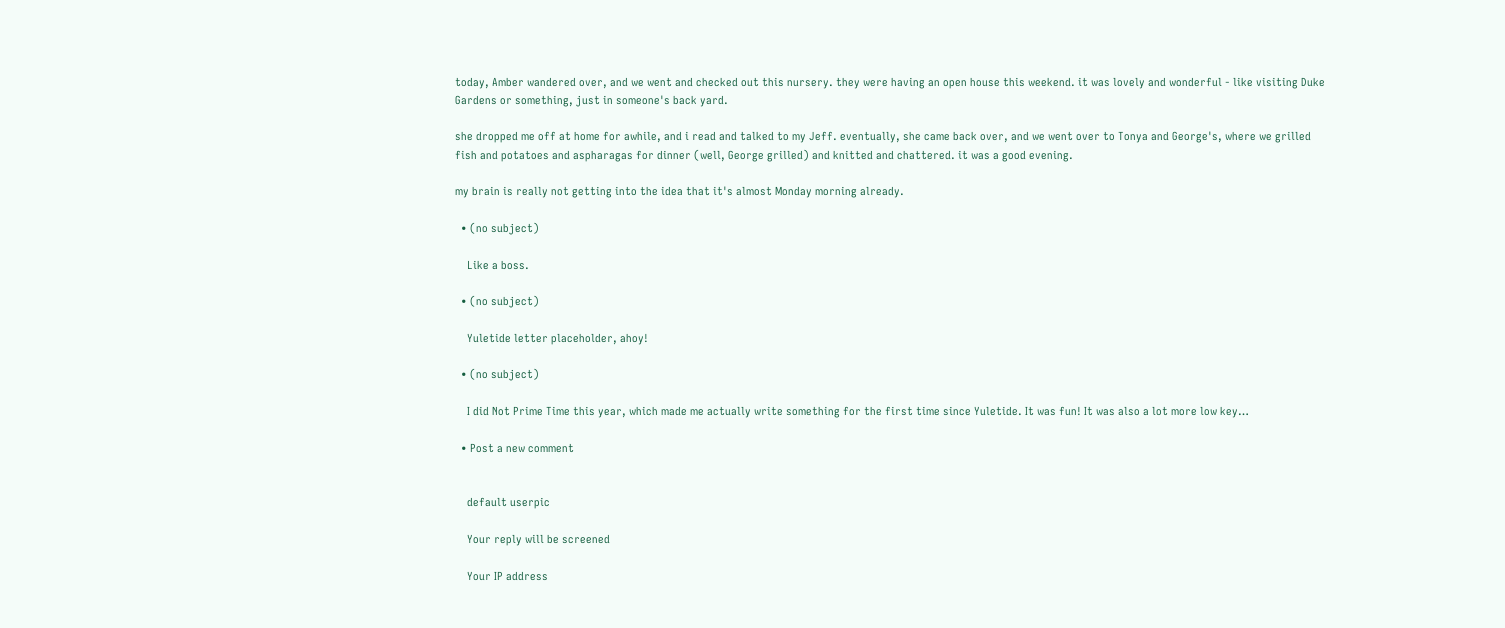today, Amber wandered over, and we went and checked out this nursery. they were having an open house this weekend. it was lovely and wonderful - like visiting Duke Gardens or something, just in someone's back yard.

she dropped me off at home for awhile, and i read and talked to my Jeff. eventually, she came back over, and we went over to Tonya and George's, where we grilled fish and potatoes and aspharagas for dinner (well, George grilled) and knitted and chattered. it was a good evening.

my brain is really not getting into the idea that it's almost Monday morning already.

  • (no subject)

    Like a boss.

  • (no subject)

    Yuletide letter placeholder, ahoy!

  • (no subject)

    I did Not Prime Time this year, which made me actually write something for the first time since Yuletide. It was fun! It was also a lot more low key…

  • Post a new comment


    default userpic

    Your reply will be screened

    Your IP address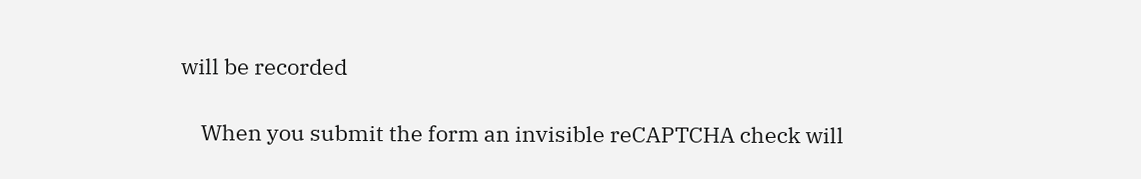will be recorded

    When you submit the form an invisible reCAPTCHA check will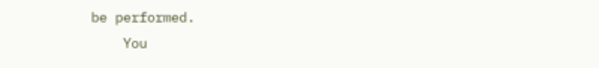be performed.
    You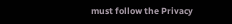must follow the Privacy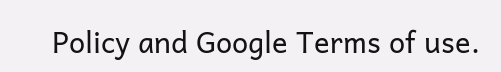Policy and Google Terms of use.